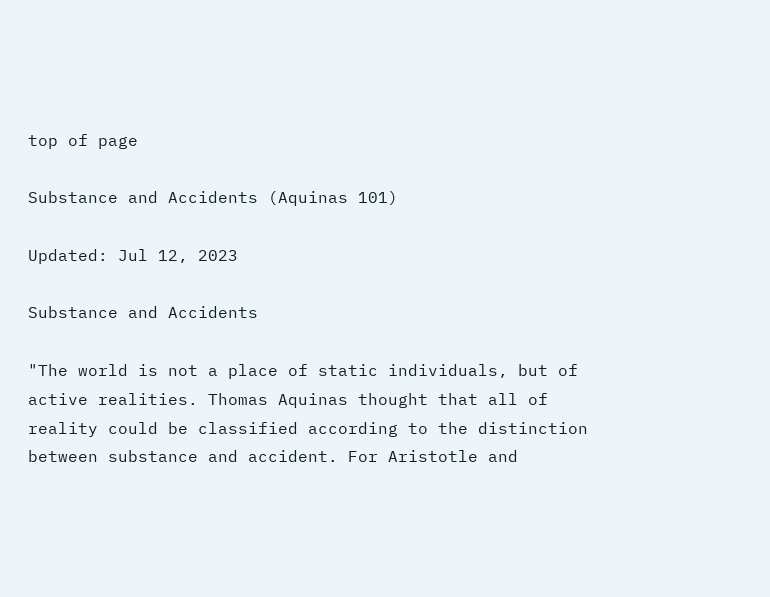top of page

Substance and Accidents (Aquinas 101)

Updated: Jul 12, 2023

Substance and Accidents

"The world is not a place of static individuals, but of active realities. Thomas Aquinas thought that all of reality could be classified according to the distinction between substance and accident. For Aristotle and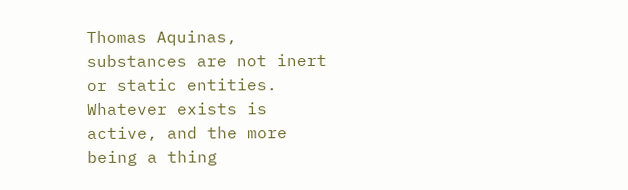Thomas Aquinas, substances are not inert or static entities. Whatever exists is active, and the more being a thing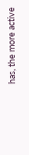has, the more active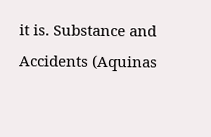it is. Substance and Accidents (Aquinas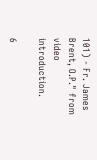101) - Fr. James Brent, O.P." from video introduction.

6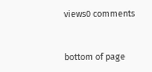views0 comments


bottom of page